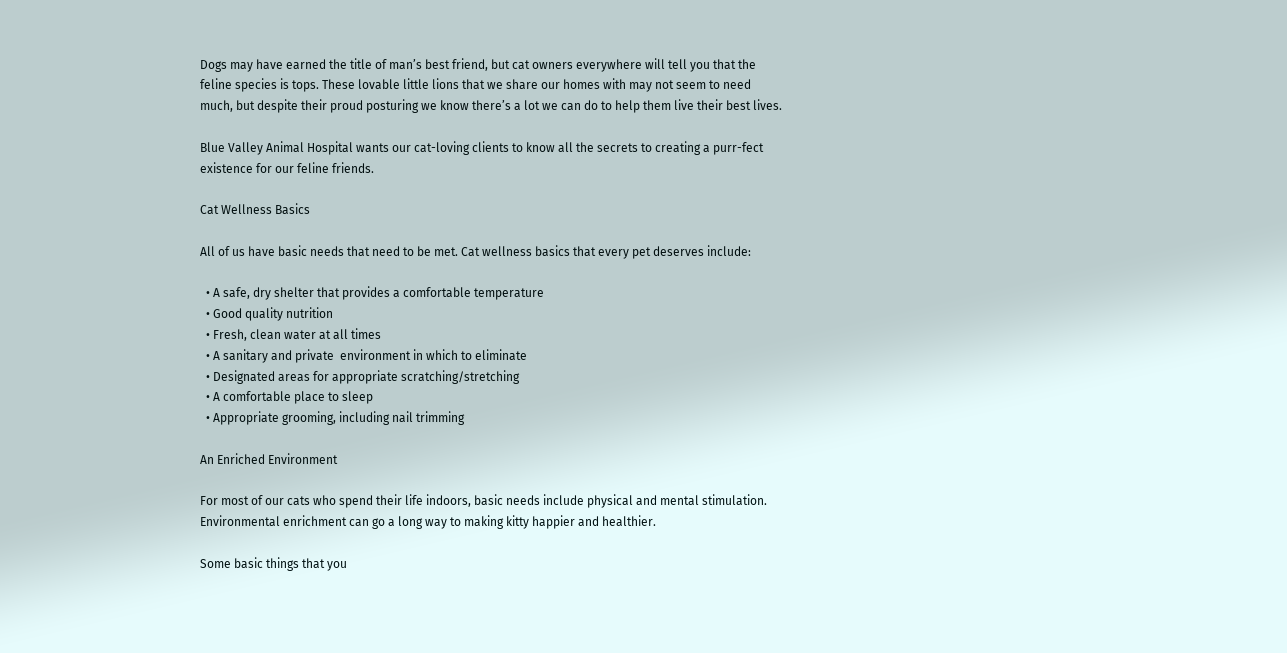Dogs may have earned the title of man’s best friend, but cat owners everywhere will tell you that the feline species is tops. These lovable little lions that we share our homes with may not seem to need much, but despite their proud posturing we know there’s a lot we can do to help them live their best lives.

Blue Valley Animal Hospital wants our cat-loving clients to know all the secrets to creating a purr-fect existence for our feline friends.

Cat Wellness Basics

All of us have basic needs that need to be met. Cat wellness basics that every pet deserves include:

  • A safe, dry shelter that provides a comfortable temperature
  • Good quality nutrition
  • Fresh, clean water at all times
  • A sanitary and private  environment in which to eliminate
  • Designated areas for appropriate scratching/stretching
  • A comfortable place to sleep
  • Appropriate grooming, including nail trimming

An Enriched Environment

For most of our cats who spend their life indoors, basic needs include physical and mental stimulation. Environmental enrichment can go a long way to making kitty happier and healthier.

Some basic things that you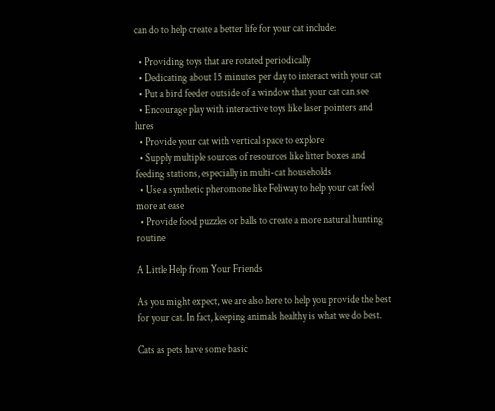can do to help create a better life for your cat include:

  • Providing toys that are rotated periodically
  • Dedicating about 15 minutes per day to interact with your cat
  • Put a bird feeder outside of a window that your cat can see
  • Encourage play with interactive toys like laser pointers and lures
  • Provide your cat with vertical space to explore
  • Supply multiple sources of resources like litter boxes and feeding stations, especially in multi-cat households
  • Use a synthetic pheromone like Feliway to help your cat feel more at ease
  • Provide food puzzles or balls to create a more natural hunting routine

A Little Help from Your Friends

As you might expect, we are also here to help you provide the best for your cat. In fact, keeping animals healthy is what we do best.

Cats as pets have some basic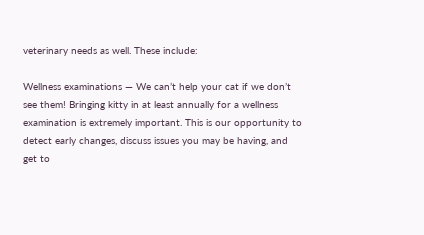veterinary needs as well. These include:

Wellness examinations — We can’t help your cat if we don’t see them! Bringing kitty in at least annually for a wellness examination is extremely important. This is our opportunity to detect early changes, discuss issues you may be having, and get to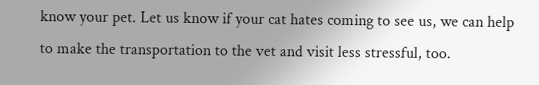know your pet. Let us know if your cat hates coming to see us, we can help to make the transportation to the vet and visit less stressful, too.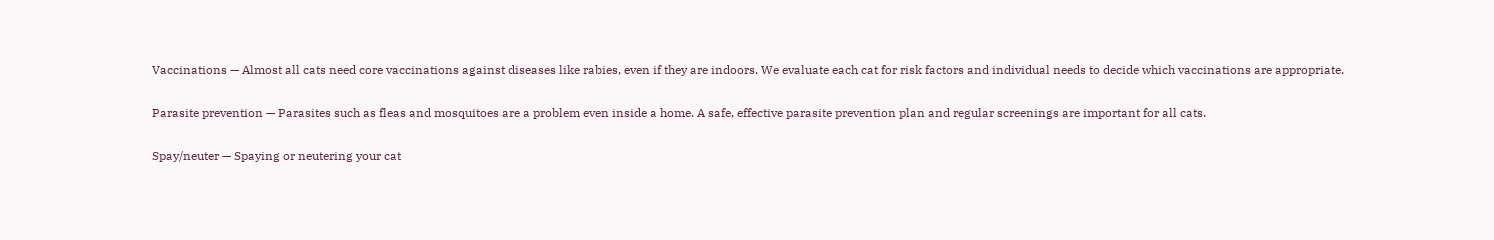Vaccinations — Almost all cats need core vaccinations against diseases like rabies, even if they are indoors. We evaluate each cat for risk factors and individual needs to decide which vaccinations are appropriate.

Parasite prevention — Parasites such as fleas and mosquitoes are a problem even inside a home. A safe, effective parasite prevention plan and regular screenings are important for all cats.

Spay/neuter — Spaying or neutering your cat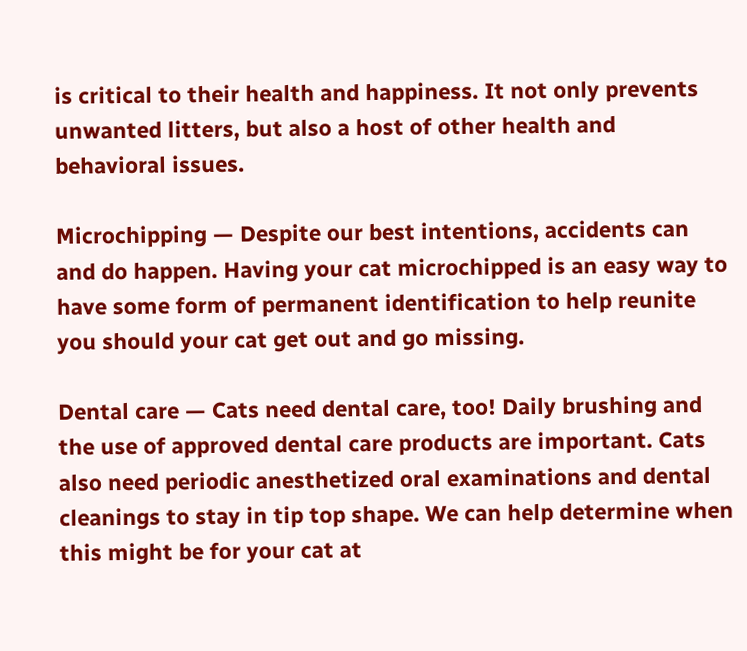is critical to their health and happiness. It not only prevents unwanted litters, but also a host of other health and behavioral issues.

Microchipping — Despite our best intentions, accidents can and do happen. Having your cat microchipped is an easy way to have some form of permanent identification to help reunite you should your cat get out and go missing.

Dental care — Cats need dental care, too! Daily brushing and the use of approved dental care products are important. Cats also need periodic anesthetized oral examinations and dental cleanings to stay in tip top shape. We can help determine when this might be for your cat at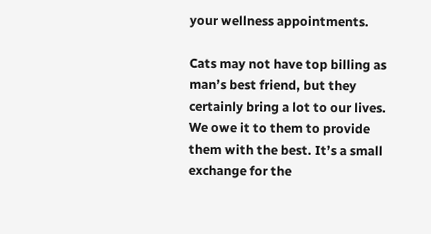your wellness appointments.

Cats may not have top billing as man’s best friend, but they certainly bring a lot to our lives. We owe it to them to provide them with the best. It’s a small exchange for the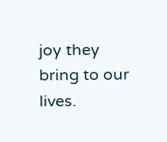joy they bring to our lives.